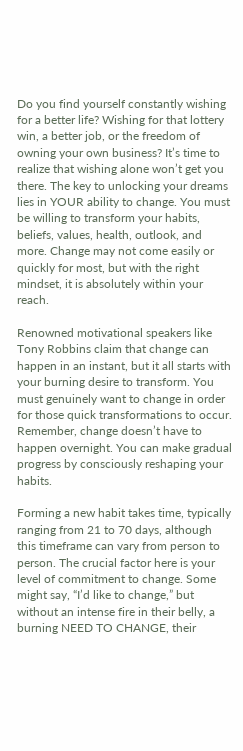Do you find yourself constantly wishing for a better life? Wishing for that lottery win, a better job, or the freedom of owning your own business? It’s time to realize that wishing alone won’t get you there. The key to unlocking your dreams lies in YOUR ability to change. You must be willing to transform your habits, beliefs, values, health, outlook, and more. Change may not come easily or quickly for most, but with the right mindset, it is absolutely within your reach.

Renowned motivational speakers like Tony Robbins claim that change can happen in an instant, but it all starts with your burning desire to transform. You must genuinely want to change in order for those quick transformations to occur. Remember, change doesn’t have to happen overnight. You can make gradual progress by consciously reshaping your habits.

Forming a new habit takes time, typically ranging from 21 to 70 days, although this timeframe can vary from person to person. The crucial factor here is your level of commitment to change. Some might say, “I’d like to change,” but without an intense fire in their belly, a burning NEED TO CHANGE, their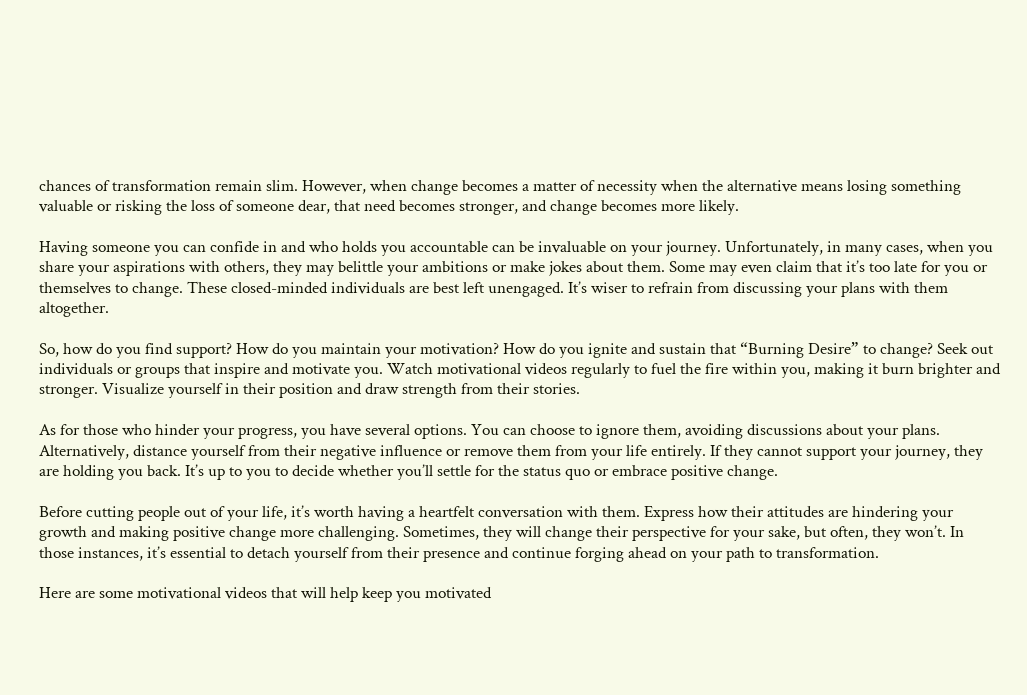chances of transformation remain slim. However, when change becomes a matter of necessity when the alternative means losing something valuable or risking the loss of someone dear, that need becomes stronger, and change becomes more likely.

Having someone you can confide in and who holds you accountable can be invaluable on your journey. Unfortunately, in many cases, when you share your aspirations with others, they may belittle your ambitions or make jokes about them. Some may even claim that it’s too late for you or themselves to change. These closed-minded individuals are best left unengaged. It’s wiser to refrain from discussing your plans with them altogether.

So, how do you find support? How do you maintain your motivation? How do you ignite and sustain that “Burning Desire” to change? Seek out individuals or groups that inspire and motivate you. Watch motivational videos regularly to fuel the fire within you, making it burn brighter and stronger. Visualize yourself in their position and draw strength from their stories.

As for those who hinder your progress, you have several options. You can choose to ignore them, avoiding discussions about your plans. Alternatively, distance yourself from their negative influence or remove them from your life entirely. If they cannot support your journey, they are holding you back. It’s up to you to decide whether you’ll settle for the status quo or embrace positive change.

Before cutting people out of your life, it’s worth having a heartfelt conversation with them. Express how their attitudes are hindering your growth and making positive change more challenging. Sometimes, they will change their perspective for your sake, but often, they won’t. In those instances, it’s essential to detach yourself from their presence and continue forging ahead on your path to transformation.

Here are some motivational videos that will help keep you motivated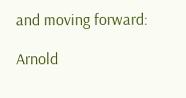and moving forward:

Arnold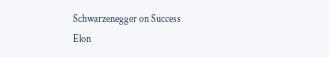Schwarzenegger on Success
Elon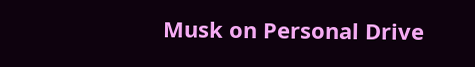Musk on Personal Drive